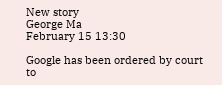New story
George Ma
February 15 13:30

Google has been ordered by court to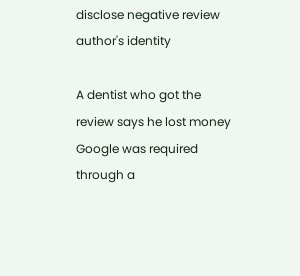disclose negative review author's identity

A dentist who got the review says he lost money
Google was required through a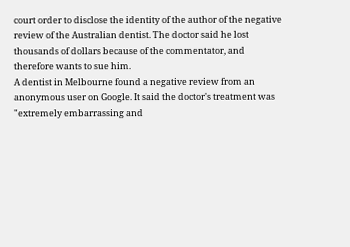court order to disclose the identity of the author of the negative review of the Australian dentist. The doctor said he lost thousands of dollars because of the commentator, and therefore wants to sue him.
A dentist in Melbourne found a negative review from an anonymous user on Google. It said the doctor's treatment was "extremely embarrassing and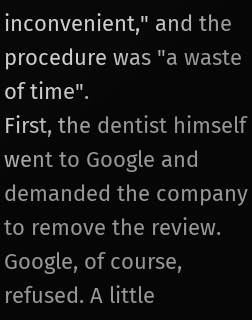inconvenient," and the procedure was "a waste of time".
First, the dentist himself went to Google and demanded the company to remove the review. Google, of course, refused. A little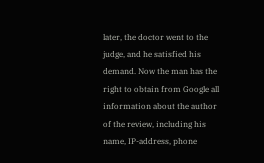later, the doctor went to the judge, and he satisfied his demand. Now the man has the right to obtain from Google all information about the author of the review, including his name, IP-address, phone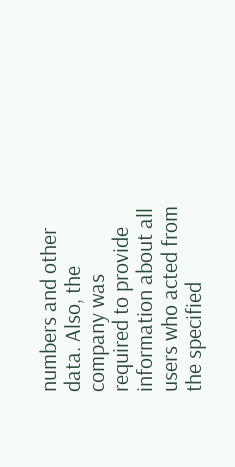numbers and other data. Also, the company was required to provide information about all users who acted from the specified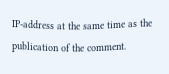IP-address at the same time as the publication of the comment.